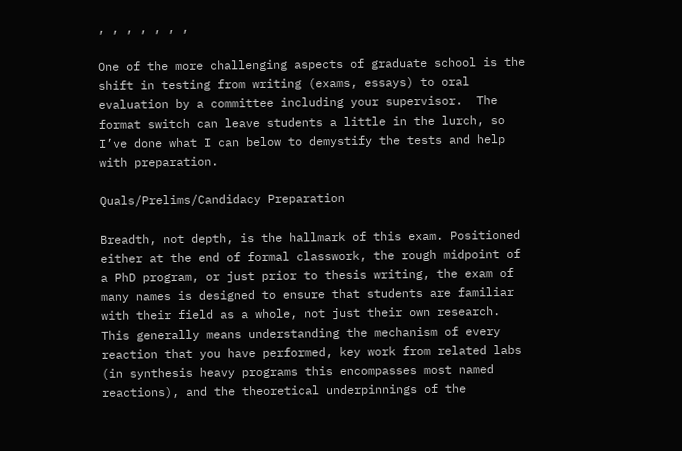, , , , , , ,

One of the more challenging aspects of graduate school is the shift in testing from writing (exams, essays) to oral evaluation by a committee including your supervisor.  The format switch can leave students a little in the lurch, so I’ve done what I can below to demystify the tests and help with preparation.

Quals/Prelims/Candidacy Preparation

Breadth, not depth, is the hallmark of this exam. Positioned either at the end of formal classwork, the rough midpoint of a PhD program, or just prior to thesis writing, the exam of many names is designed to ensure that students are familiar with their field as a whole, not just their own research. This generally means understanding the mechanism of every reaction that you have performed, key work from related labs (in synthesis heavy programs this encompasses most named reactions), and the theoretical underpinnings of the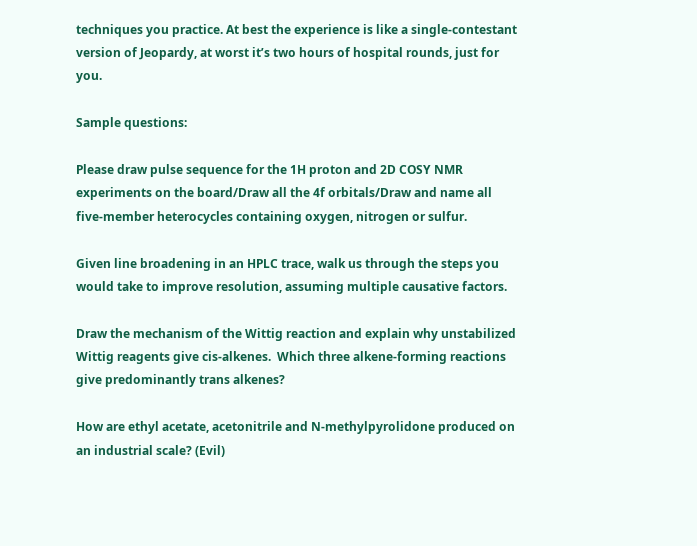techniques you practice. At best the experience is like a single-contestant version of Jeopardy, at worst it’s two hours of hospital rounds, just for you.

Sample questions:

Please draw pulse sequence for the 1H proton and 2D COSY NMR experiments on the board/Draw all the 4f orbitals/Draw and name all five-member heterocycles containing oxygen, nitrogen or sulfur.

Given line broadening in an HPLC trace, walk us through the steps you would take to improve resolution, assuming multiple causative factors.

Draw the mechanism of the Wittig reaction and explain why unstabilized Wittig reagents give cis-alkenes.  Which three alkene-forming reactions give predominantly trans alkenes?

How are ethyl acetate, acetonitrile and N-methylpyrolidone produced on an industrial scale? (Evil)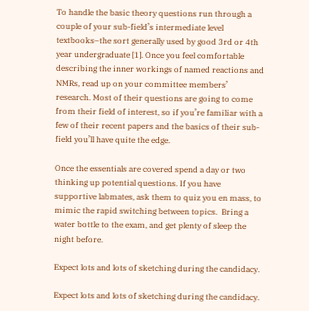To handle the basic theory questions run through a couple of your sub-field’s intermediate level textbooks–the sort generally used by good 3rd or 4th year undergraduate [1]. Once you feel comfortable describing the inner workings of named reactions and NMRs, read up on your committee members’ research. Most of their questions are going to come from their field of interest, so if you’re familiar with a few of their recent papers and the basics of their sub-field you’ll have quite the edge.

Once the essentials are covered spend a day or two thinking up potential questions. If you have supportive labmates, ask them to quiz you en mass, to mimic the rapid switching between topics.  Bring a water bottle to the exam, and get plenty of sleep the night before.

Expect lots and lots of sketching during the candidacy.

Expect lots and lots of sketching during the candidacy.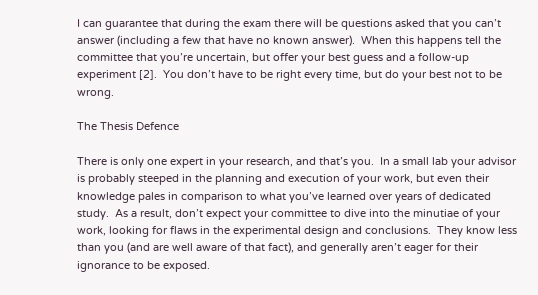I can guarantee that during the exam there will be questions asked that you can’t answer (including a few that have no known answer).  When this happens tell the committee that you’re uncertain, but offer your best guess and a follow-up experiment [2].  You don’t have to be right every time, but do your best not to be wrong.

The Thesis Defence

There is only one expert in your research, and that’s you.  In a small lab your advisor is probably steeped in the planning and execution of your work, but even their knowledge pales in comparison to what you’ve learned over years of dedicated study.  As a result, don’t expect your committee to dive into the minutiae of your work, looking for flaws in the experimental design and conclusions.  They know less than you (and are well aware of that fact), and generally aren’t eager for their ignorance to be exposed.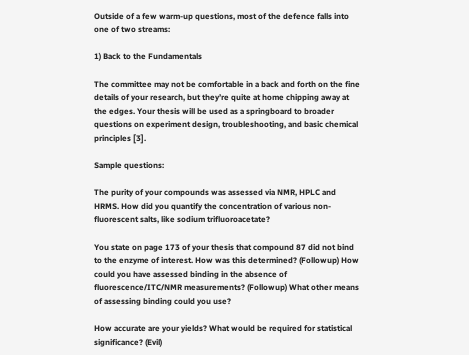Outside of a few warm-up questions, most of the defence falls into one of two streams:

1) Back to the Fundamentals

The committee may not be comfortable in a back and forth on the fine details of your research, but they’re quite at home chipping away at the edges. Your thesis will be used as a springboard to broader questions on experiment design, troubleshooting, and basic chemical principles [3].

Sample questions:

The purity of your compounds was assessed via NMR, HPLC and HRMS. How did you quantify the concentration of various non-fluorescent salts, like sodium trifluoroacetate?

You state on page 173 of your thesis that compound 87 did not bind to the enzyme of interest. How was this determined? (Followup) How could you have assessed binding in the absence of fluorescence/ITC/NMR measurements? (Followup) What other means of assessing binding could you use?

How accurate are your yields? What would be required for statistical significance? (Evil)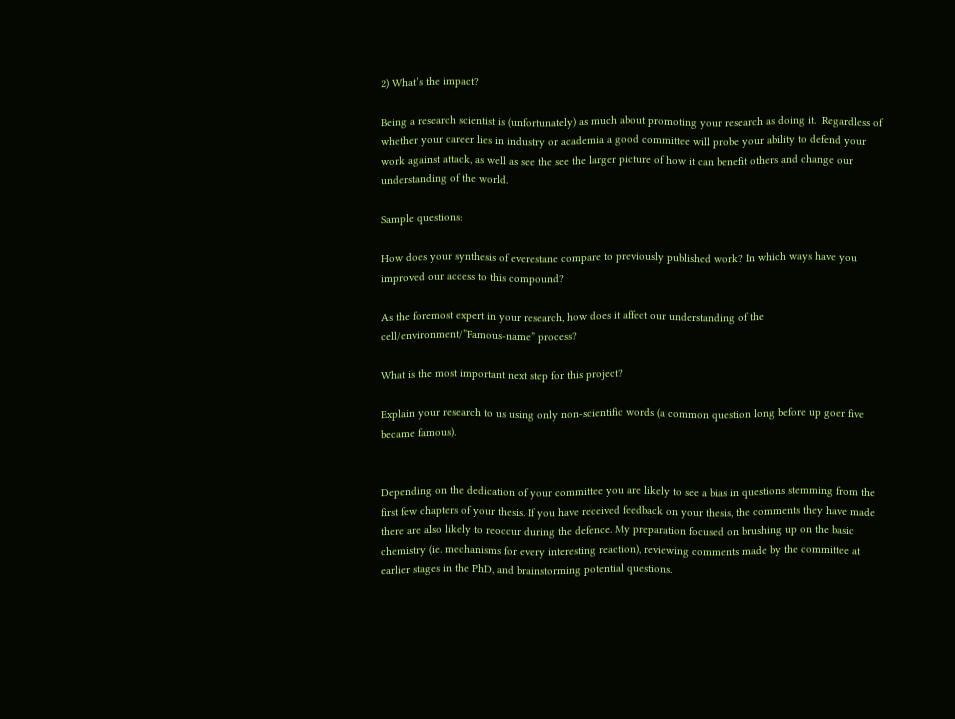2) What’s the impact?

Being a research scientist is (unfortunately) as much about promoting your research as doing it.  Regardless of whether your career lies in industry or academia a good committee will probe your ability to defend your work against attack, as well as see the see the larger picture of how it can benefit others and change our understanding of the world.

Sample questions:

How does your synthesis of everestane compare to previously published work? In which ways have you improved our access to this compound?

As the foremost expert in your research, how does it affect our understanding of the cell/environment/”Famous-name” process?

What is the most important next step for this project?

Explain your research to us using only non-scientific words (a common question long before up goer five became famous).


Depending on the dedication of your committee you are likely to see a bias in questions stemming from the first few chapters of your thesis. If you have received feedback on your thesis, the comments they have made there are also likely to reoccur during the defence. My preparation focused on brushing up on the basic chemistry (ie. mechanisms for every interesting reaction), reviewing comments made by the committee at earlier stages in the PhD, and brainstorming potential questions.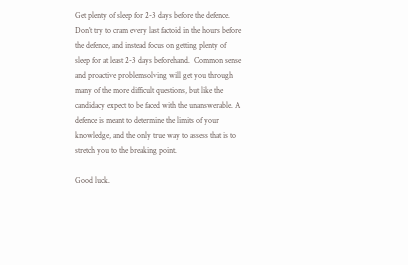Get plenty of sleep for 2-3 days before the defence.  Don’t try to cram every last factoid in the hours before the defence, and instead focus on getting plenty of sleep for at least 2-3 days beforehand.  Common sense and proactive problemsolving will get you through many of the more difficult questions, but like the candidacy expect to be faced with the unanswerable. A defence is meant to determine the limits of your knowledge, and the only true way to assess that is to stretch you to the breaking point.

Good luck.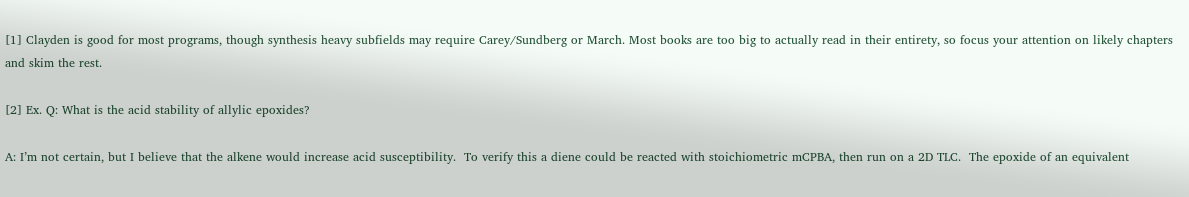[1] Clayden is good for most programs, though synthesis heavy subfields may require Carey/Sundberg or March. Most books are too big to actually read in their entirety, so focus your attention on likely chapters and skim the rest.

[2] Ex. Q: What is the acid stability of allylic epoxides?

A: I’m not certain, but I believe that the alkene would increase acid susceptibility.  To verify this a diene could be reacted with stoichiometric mCPBA, then run on a 2D TLC.  The epoxide of an equivalent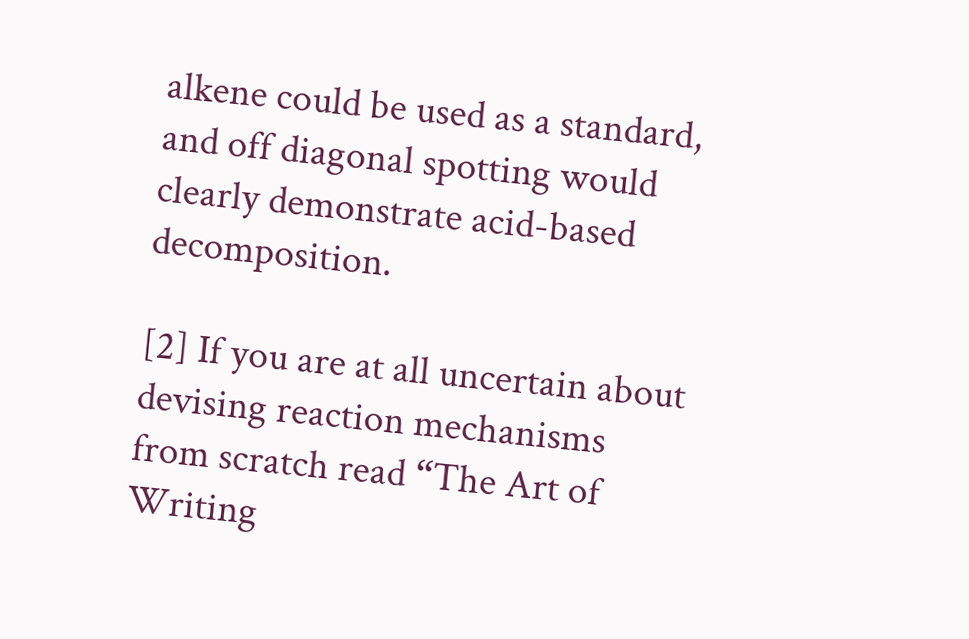alkene could be used as a standard, and off diagonal spotting would clearly demonstrate acid-based decomposition.

[2] If you are at all uncertain about devising reaction mechanisms from scratch read “The Art of Writing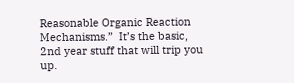Reasonable Organic Reaction Mechanisms.”  It’s the basic, 2nd year stuff that will trip you up.